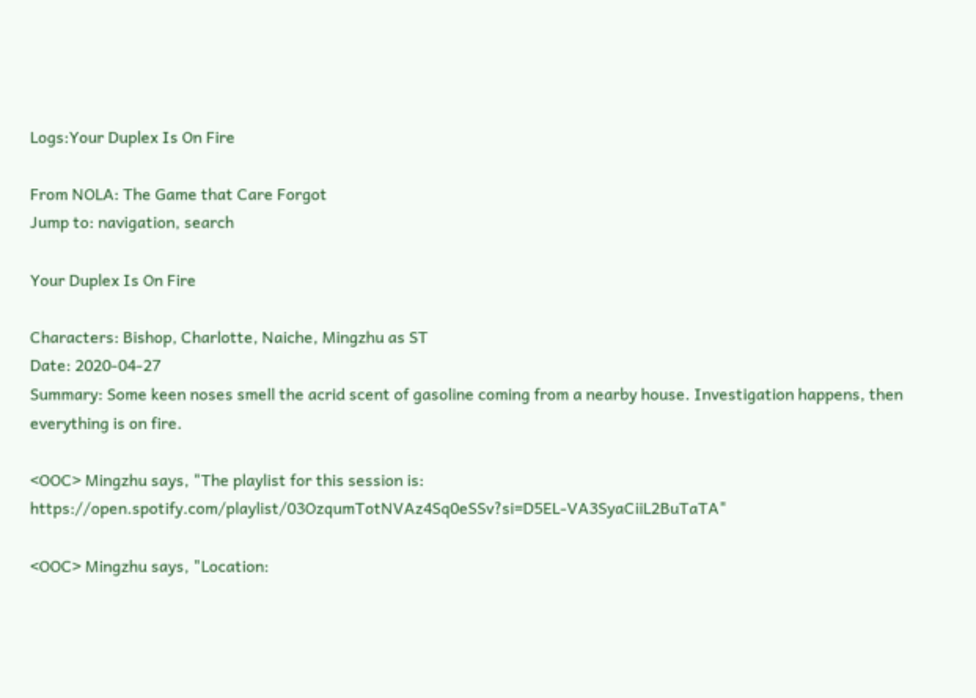Logs:Your Duplex Is On Fire

From NOLA: The Game that Care Forgot
Jump to: navigation, search

Your Duplex Is On Fire

Characters: Bishop, Charlotte, Naiche, Mingzhu as ST
Date: 2020-04-27
Summary: Some keen noses smell the acrid scent of gasoline coming from a nearby house. Investigation happens, then everything is on fire.

<OOC> Mingzhu says, "The playlist for this session is: https://open.spotify.com/playlist/03OzqumTotNVAz4Sq0eSSv?si=D5EL-VA3SyaCiiL2BuTaTA"

<OOC> Mingzhu says, "Location: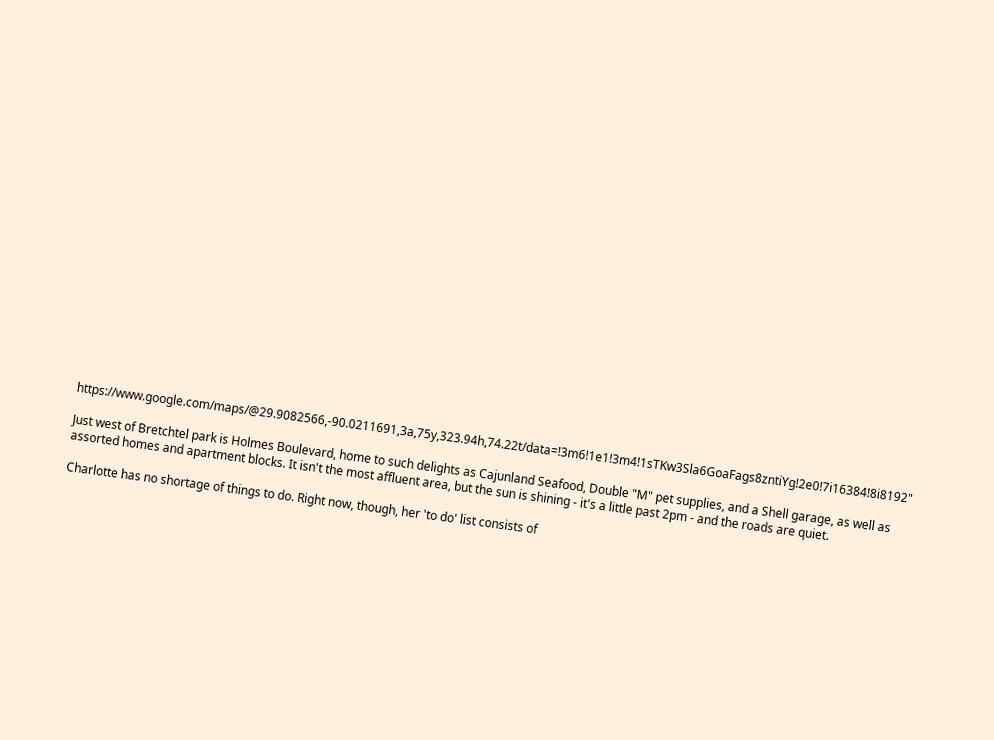https://www.google.com/maps/@29.9082566,-90.0211691,3a,75y,323.94h,74.22t/data=!3m6!1e1!3m4!1sTKw3Sla6GoaFags8zntiYg!2e0!7i16384!8i8192"

Just west of Bretchtel park is Holmes Boulevard, home to such delights as Cajunland Seafood, Double "M" pet supplies, and a Shell garage, as well as assorted homes and apartment blocks. It isn't the most affluent area, but the sun is shining - it's a little past 2pm - and the roads are quiet.

Charlotte has no shortage of things to do. Right now, though, her 'to do' list consists of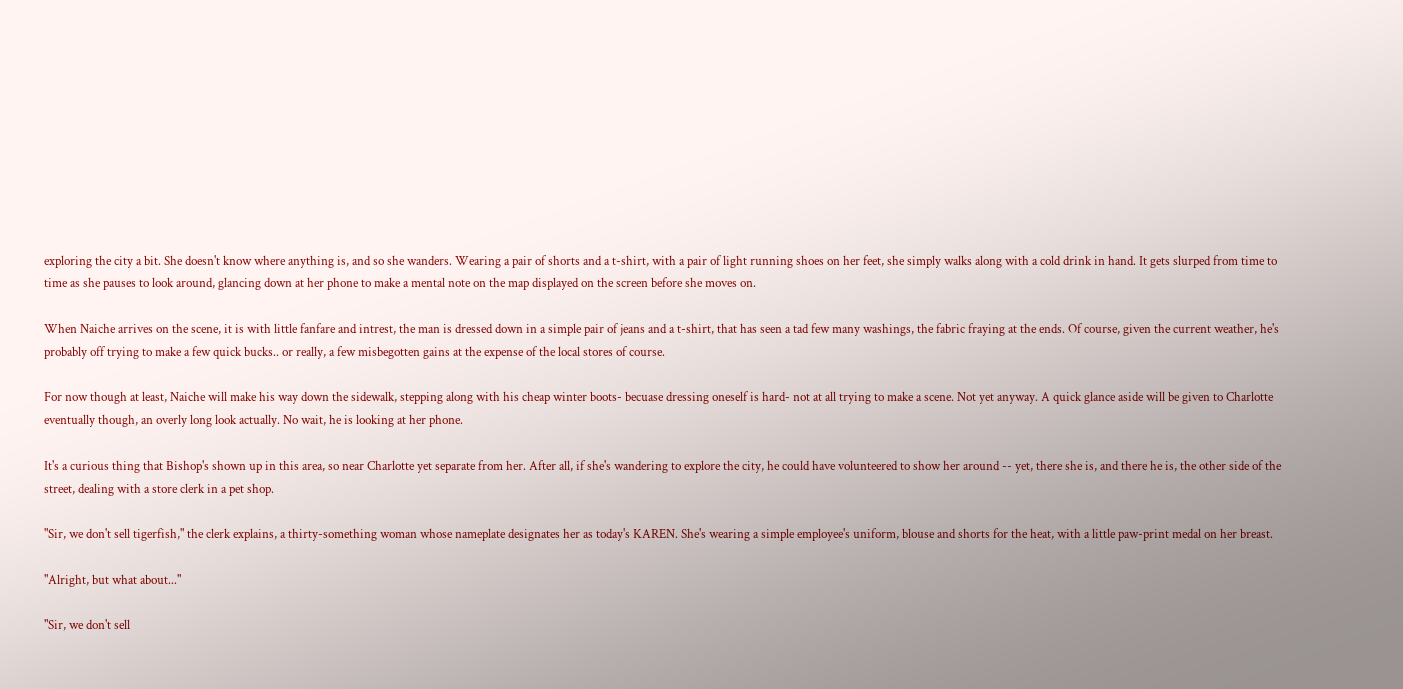exploring the city a bit. She doesn't know where anything is, and so she wanders. Wearing a pair of shorts and a t-shirt, with a pair of light running shoes on her feet, she simply walks along with a cold drink in hand. It gets slurped from time to time as she pauses to look around, glancing down at her phone to make a mental note on the map displayed on the screen before she moves on.

When Naiche arrives on the scene, it is with little fanfare and intrest, the man is dressed down in a simple pair of jeans and a t-shirt, that has seen a tad few many washings, the fabric fraying at the ends. Of course, given the current weather, he's probably off trying to make a few quick bucks.. or really, a few misbegotten gains at the expense of the local stores of course.

For now though at least, Naiche will make his way down the sidewalk, stepping along with his cheap winter boots- becuase dressing oneself is hard- not at all trying to make a scene. Not yet anyway. A quick glance aside will be given to Charlotte eventually though, an overly long look actually. No wait, he is looking at her phone.

It's a curious thing that Bishop's shown up in this area, so near Charlotte yet separate from her. After all, if she's wandering to explore the city, he could have volunteered to show her around -- yet, there she is, and there he is, the other side of the street, dealing with a store clerk in a pet shop.

"Sir, we don't sell tigerfish," the clerk explains, a thirty-something woman whose nameplate designates her as today's KAREN. She's wearing a simple employee's uniform, blouse and shorts for the heat, with a little paw-print medal on her breast.

"Alright, but what about..."

"Sir, we don't sell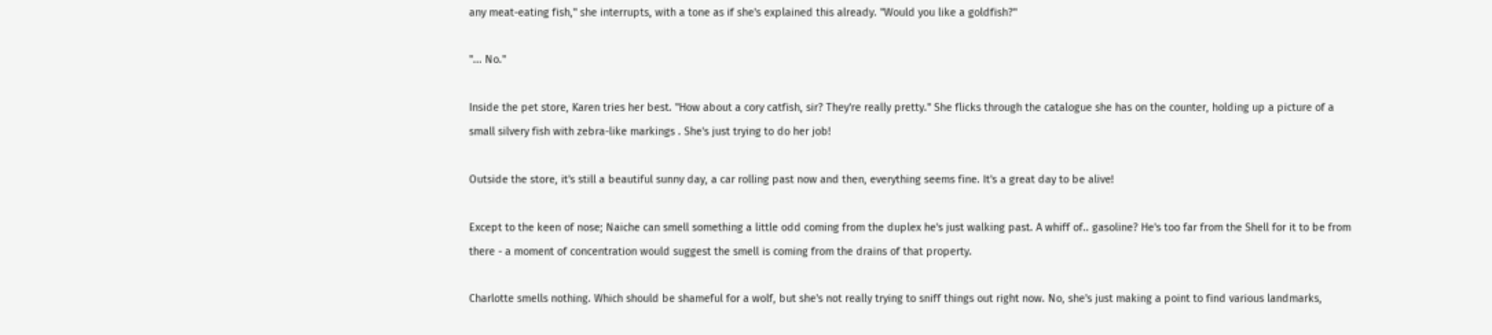any meat-eating fish," she interrupts, with a tone as if she's explained this already. "Would you like a goldfish?"

"... No."

Inside the pet store, Karen tries her best. "How about a cory catfish, sir? They're really pretty." She flicks through the catalogue she has on the counter, holding up a picture of a small silvery fish with zebra-like markings . She's just trying to do her job!

Outside the store, it's still a beautiful sunny day, a car rolling past now and then, everything seems fine. It's a great day to be alive!

Except to the keen of nose; Naiche can smell something a little odd coming from the duplex he's just walking past. A whiff of.. gasoline? He's too far from the Shell for it to be from there - a moment of concentration would suggest the smell is coming from the drains of that property.

Charlotte smells nothing. Which should be shameful for a wolf, but she's not really trying to sniff things out right now. No, she's just making a point to find various landmarks,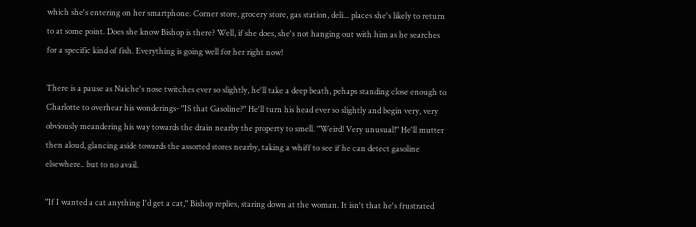which she's entering on her smartphone. Corner store, grocery store, gas station, deli... places she's likely to return to at some point. Does she know Bishop is there? Well, if she does, she's not hanging out with him as he searches for a specific kind of fish. Everything is going well for her right now!

There is a pause as Naiche's nose twitches ever so slightly, he'll take a deep beath, pehaps standing close enough to Charlotte to overhear his wonderings- "IS that Gasoline?" He'll turn his head ever so slightly and begin very, very obviously meandering his way towards the drain nearby the property to smell. "Weird! Very unusual!" He'll mutter then aloud, glancing aside towards the assorted stores nearby, taking a whiff to see if he can detect gasoline elsewhere.. but to no avail.

"If I wanted a cat anything I'd get a cat," Bishop replies, staring down at the woman. It isn't that he's frustrated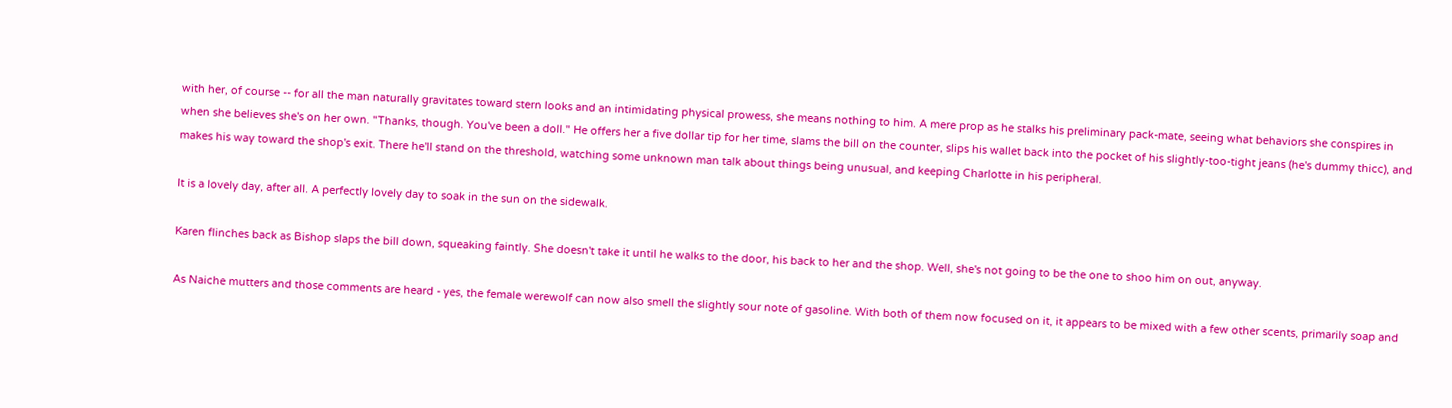with her, of course -- for all the man naturally gravitates toward stern looks and an intimidating physical prowess, she means nothing to him. A mere prop as he stalks his preliminary pack-mate, seeing what behaviors she conspires in when she believes she's on her own. "Thanks, though. You've been a doll." He offers her a five dollar tip for her time, slams the bill on the counter, slips his wallet back into the pocket of his slightly-too-tight jeans (he's dummy thicc), and makes his way toward the shop's exit. There he'll stand on the threshold, watching some unknown man talk about things being unusual, and keeping Charlotte in his peripheral.

It is a lovely day, after all. A perfectly lovely day to soak in the sun on the sidewalk.

Karen flinches back as Bishop slaps the bill down, squeaking faintly. She doesn't take it until he walks to the door, his back to her and the shop. Well, she's not going to be the one to shoo him on out, anyway.

As Naiche mutters and those comments are heard - yes, the female werewolf can now also smell the slightly sour note of gasoline. With both of them now focused on it, it appears to be mixed with a few other scents, primarily soap and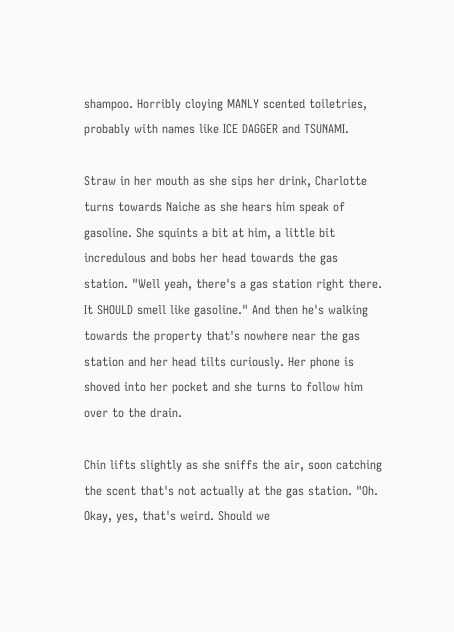shampoo. Horribly cloying MANLY scented toiletries, probably with names like ICE DAGGER and TSUNAMI.

Straw in her mouth as she sips her drink, Charlotte turns towards Naiche as she hears him speak of gasoline. She squints a bit at him, a little bit incredulous and bobs her head towards the gas station. "Well yeah, there's a gas station right there. It SHOULD smell like gasoline." And then he's walking towards the property that's nowhere near the gas station and her head tilts curiously. Her phone is shoved into her pocket and she turns to follow him over to the drain.

Chin lifts slightly as she sniffs the air, soon catching the scent that's not actually at the gas station. "Oh. Okay, yes, that's weird. Should we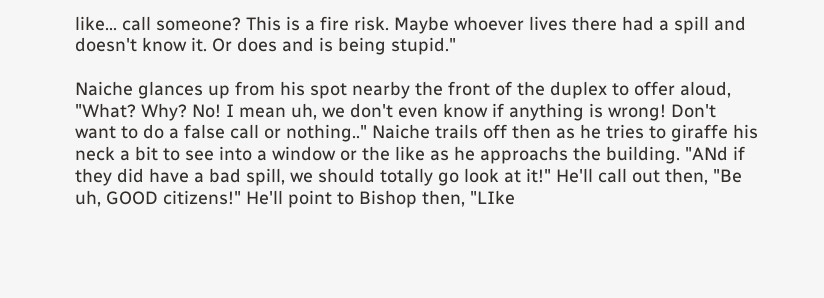like... call someone? This is a fire risk. Maybe whoever lives there had a spill and doesn't know it. Or does and is being stupid."

Naiche glances up from his spot nearby the front of the duplex to offer aloud, "What? Why? No! I mean uh, we don't even know if anything is wrong! Don't want to do a false call or nothing.." Naiche trails off then as he tries to giraffe his neck a bit to see into a window or the like as he approachs the building. "ANd if they did have a bad spill, we should totally go look at it!" He'll call out then, "Be uh, GOOD citizens!" He'll point to Bishop then, "LIke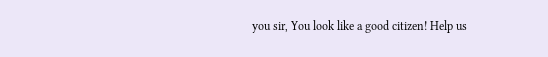you sir, You look like a good citizen! Help us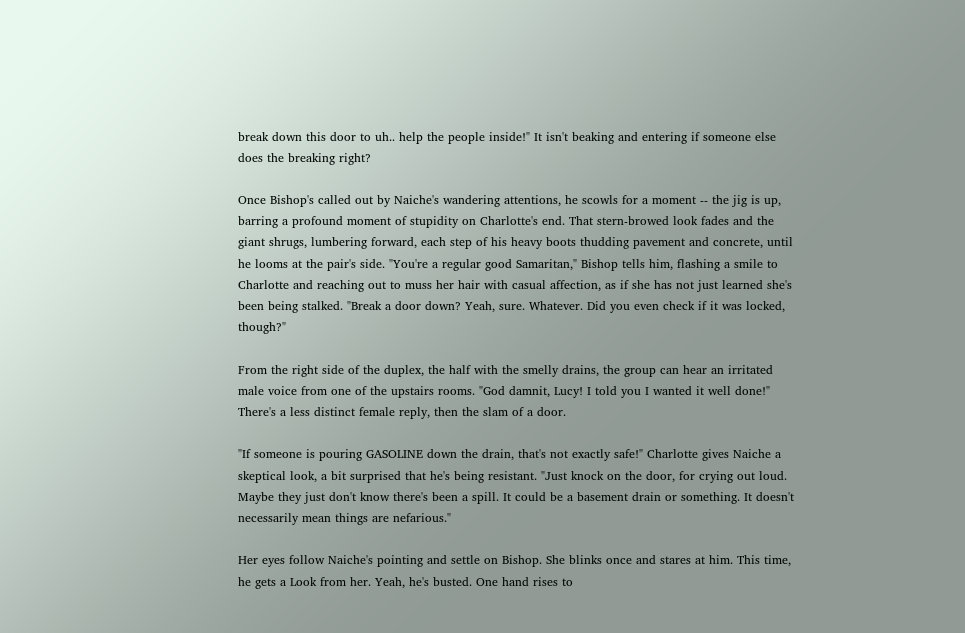break down this door to uh.. help the people inside!" It isn't beaking and entering if someone else does the breaking right?

Once Bishop's called out by Naiche's wandering attentions, he scowls for a moment -- the jig is up, barring a profound moment of stupidity on Charlotte's end. That stern-browed look fades and the giant shrugs, lumbering forward, each step of his heavy boots thudding pavement and concrete, until he looms at the pair's side. "You're a regular good Samaritan," Bishop tells him, flashing a smile to Charlotte and reaching out to muss her hair with casual affection, as if she has not just learned she's been being stalked. "Break a door down? Yeah, sure. Whatever. Did you even check if it was locked, though?"

From the right side of the duplex, the half with the smelly drains, the group can hear an irritated male voice from one of the upstairs rooms. "God damnit, Lucy! I told you I wanted it well done!" There's a less distinct female reply, then the slam of a door.

"If someone is pouring GASOLINE down the drain, that's not exactly safe!" Charlotte gives Naiche a skeptical look, a bit surprised that he's being resistant. "Just knock on the door, for crying out loud. Maybe they just don't know there's been a spill. It could be a basement drain or something. It doesn't necessarily mean things are nefarious."

Her eyes follow Naiche's pointing and settle on Bishop. She blinks once and stares at him. This time, he gets a Look from her. Yeah, he's busted. One hand rises to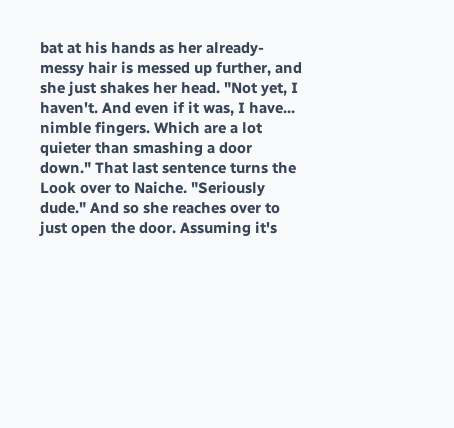bat at his hands as her already-messy hair is messed up further, and she just shakes her head. "Not yet, I haven't. And even if it was, I have... nimble fingers. Which are a lot quieter than smashing a door down." That last sentence turns the Look over to Naiche. "Seriously dude." And so she reaches over to just open the door. Assuming it's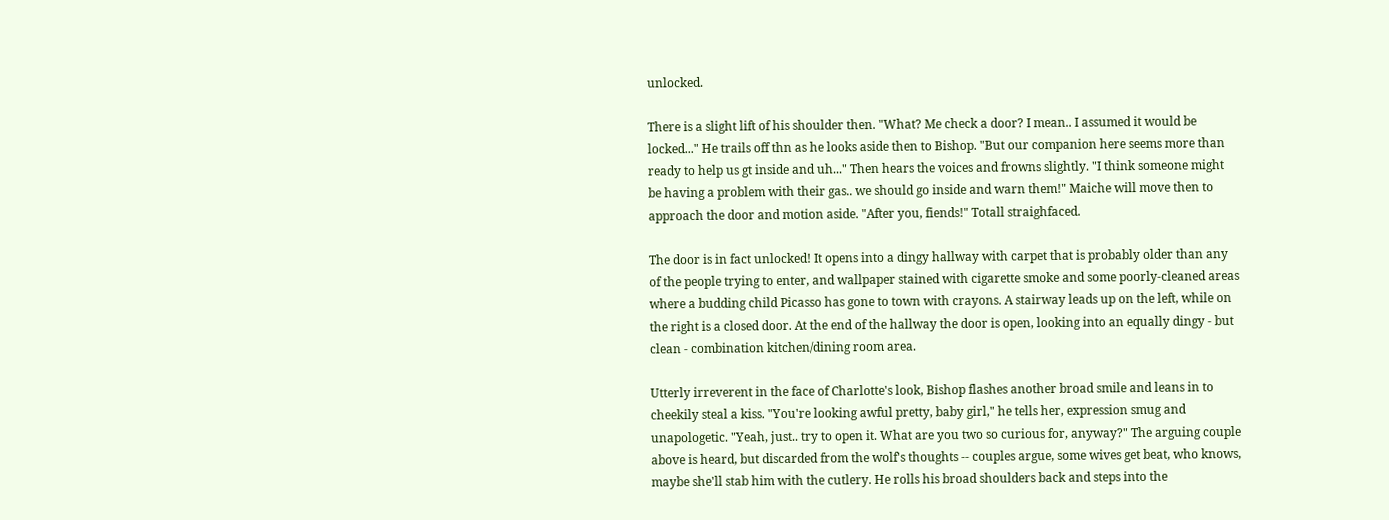unlocked.

There is a slight lift of his shoulder then. "What? Me check a door? I mean.. I assumed it would be locked..." He trails off thn as he looks aside then to Bishop. "But our companion here seems more than ready to help us gt inside and uh..." Then hears the voices and frowns slightly. "I think someone might be having a problem with their gas.. we should go inside and warn them!" Maiche will move then to approach the door and motion aside. "After you, fiends!" Totall straighfaced.

The door is in fact unlocked! It opens into a dingy hallway with carpet that is probably older than any of the people trying to enter, and wallpaper stained with cigarette smoke and some poorly-cleaned areas where a budding child Picasso has gone to town with crayons. A stairway leads up on the left, while on the right is a closed door. At the end of the hallway the door is open, looking into an equally dingy - but clean - combination kitchen/dining room area.

Utterly irreverent in the face of Charlotte's look, Bishop flashes another broad smile and leans in to cheekily steal a kiss. "You're looking awful pretty, baby girl," he tells her, expression smug and unapologetic. "Yeah, just.. try to open it. What are you two so curious for, anyway?" The arguing couple above is heard, but discarded from the wolf's thoughts -- couples argue, some wives get beat, who knows, maybe she'll stab him with the cutlery. He rolls his broad shoulders back and steps into the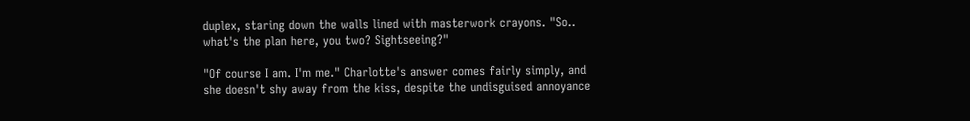duplex, staring down the walls lined with masterwork crayons. "So.. what's the plan here, you two? Sightseeing?"

"Of course I am. I'm me." Charlotte's answer comes fairly simply, and she doesn't shy away from the kiss, despite the undisguised annoyance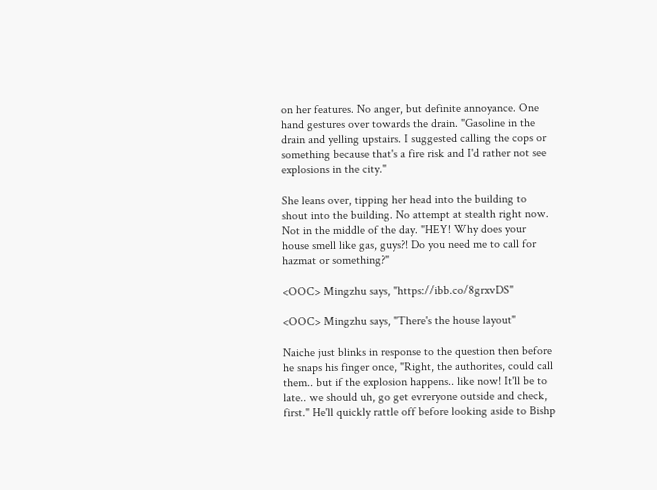on her features. No anger, but definite annoyance. One hand gestures over towards the drain. "Gasoline in the drain and yelling upstairs. I suggested calling the cops or something because that's a fire risk and I'd rather not see explosions in the city."

She leans over, tipping her head into the building to shout into the building. No attempt at stealth right now. Not in the middle of the day. "HEY! Why does your house smell like gas, guys?! Do you need me to call for hazmat or something?"

<OOC> Mingzhu says, "https://ibb.co/8grxvDS"

<OOC> Mingzhu says, "There's the house layout"

Naiche just blinks in response to the question then before he snaps his finger once, "Right, the authorites, could call them.. but if the explosion happens.. like now! It'll be to late.. we should uh, go get evreryone outside and check, first." He'll quickly rattle off before looking aside to Bishp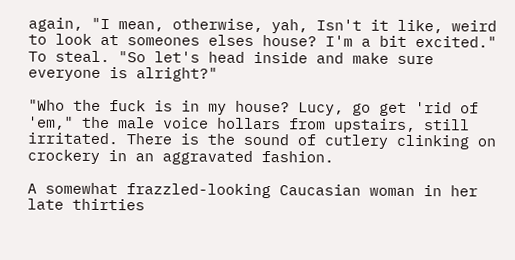again, "I mean, otherwise, yah, Isn't it like, weird to look at someones elses house? I'm a bit excited." To steal. "So let's head inside and make sure everyone is alright?"

"Who the fuck is in my house? Lucy, go get 'rid of 'em," the male voice hollars from upstairs, still irritated. There is the sound of cutlery clinking on crockery in an aggravated fashion.

A somewhat frazzled-looking Caucasian woman in her late thirties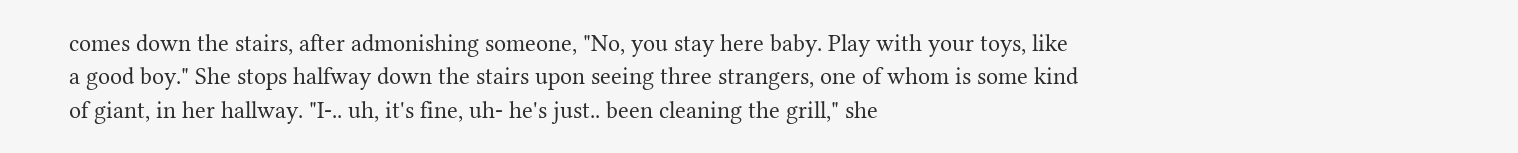comes down the stairs, after admonishing someone, "No, you stay here baby. Play with your toys, like a good boy." She stops halfway down the stairs upon seeing three strangers, one of whom is some kind of giant, in her hallway. "I-.. uh, it's fine, uh- he's just.. been cleaning the grill," she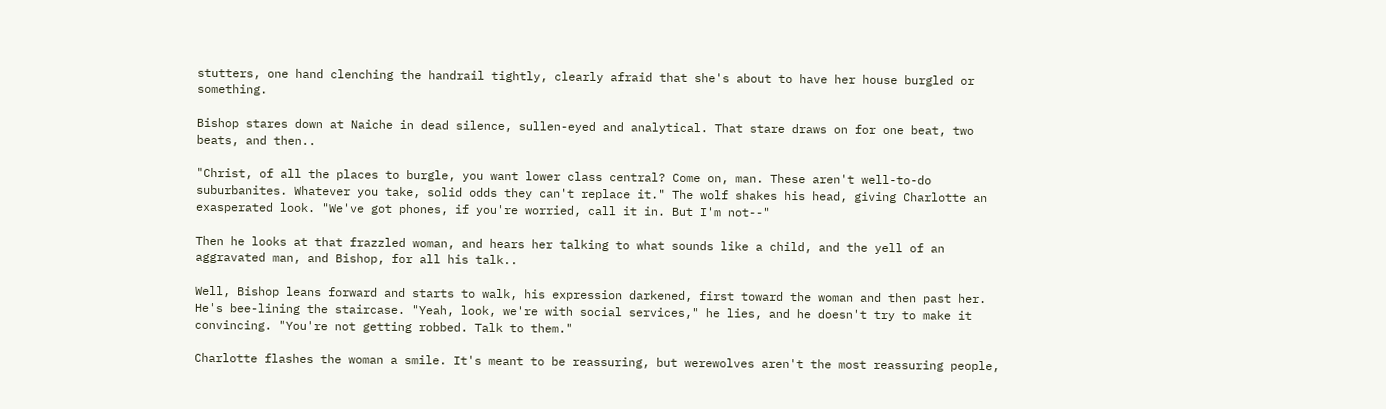stutters, one hand clenching the handrail tightly, clearly afraid that she's about to have her house burgled or something.

Bishop stares down at Naiche in dead silence, sullen-eyed and analytical. That stare draws on for one beat, two beats, and then..

"Christ, of all the places to burgle, you want lower class central? Come on, man. These aren't well-to-do suburbanites. Whatever you take, solid odds they can't replace it." The wolf shakes his head, giving Charlotte an exasperated look. "We've got phones, if you're worried, call it in. But I'm not--"

Then he looks at that frazzled woman, and hears her talking to what sounds like a child, and the yell of an aggravated man, and Bishop, for all his talk..

Well, Bishop leans forward and starts to walk, his expression darkened, first toward the woman and then past her. He's bee-lining the staircase. "Yeah, look, we're with social services," he lies, and he doesn't try to make it convincing. "You're not getting robbed. Talk to them."

Charlotte flashes the woman a smile. It's meant to be reassuring, but werewolves aren't the most reassuring people,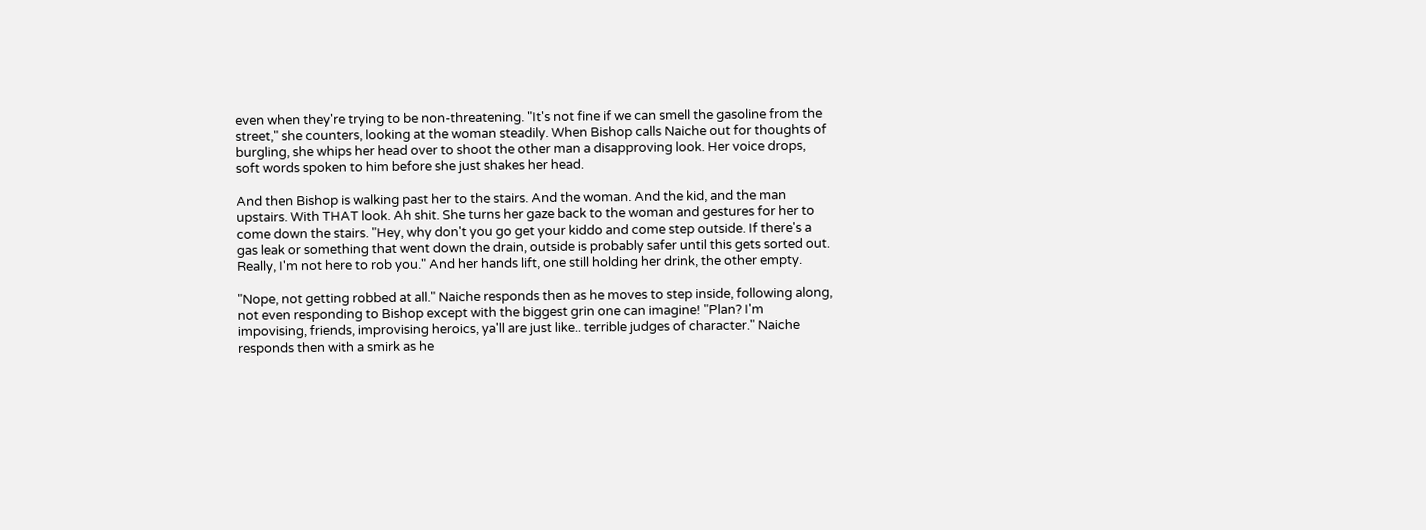even when they're trying to be non-threatening. "It's not fine if we can smell the gasoline from the street," she counters, looking at the woman steadily. When Bishop calls Naiche out for thoughts of burgling, she whips her head over to shoot the other man a disapproving look. Her voice drops, soft words spoken to him before she just shakes her head.

And then Bishop is walking past her to the stairs. And the woman. And the kid, and the man upstairs. With THAT look. Ah shit. She turns her gaze back to the woman and gestures for her to come down the stairs. "Hey, why don't you go get your kiddo and come step outside. If there's a gas leak or something that went down the drain, outside is probably safer until this gets sorted out. Really, I'm not here to rob you." And her hands lift, one still holding her drink, the other empty.

"Nope, not getting robbed at all." Naiche responds then as he moves to step inside, following along, not even responding to Bishop except with the biggest grin one can imagine! "Plan? I'm impovising, friends, improvising heroics, ya'll are just like.. terrible judges of character." Naiche responds then with a smirk as he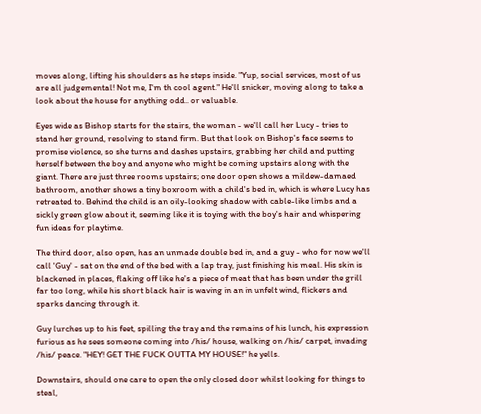moves along, lifting his shoulders as he steps inside. "Yup, social services, most of us are all judgemental! Not me, I'm th cool agent." He'll snicker, moving along to take a look about the house for anything odd.. or valuable.

Eyes wide as Bishop starts for the stairs, the woman - we'll call her Lucy - tries to stand her ground, resolving to stand firm. But that look on Bishop's face seems to promise violence, so she turns and dashes upstairs, grabbing her child and putting herself between the boy and anyone who might be coming upstairs along with the giant. There are just three rooms upstairs; one door open shows a mildew-damaed bathroom, another shows a tiny boxroom with a child's bed in, which is where Lucy has retreated to. Behind the child is an oily-looking shadow with cable-like limbs and a sickly green glow about it, seeming like it is toying with the boy's hair and whispering fun ideas for playtime.

The third door, also open, has an unmade double bed in, and a guy - who for now we'll call 'Guy' - sat on the end of the bed with a lap tray, just finishing his meal. His skin is blackened in places, flaking off like he's a piece of meat that has been under the grill far too long, while his short black hair is waving in an in unfelt wind, flickers and sparks dancing through it.

Guy lurches up to his feet, spilling the tray and the remains of his lunch, his expression furious as he sees someone coming into /his/ house, walking on /his/ carpet, invading /his/ peace. "HEY! GET THE FUCK OUTTA MY HOUSE!" he yells.

Downstairs, should one care to open the only closed door whilst looking for things to steal,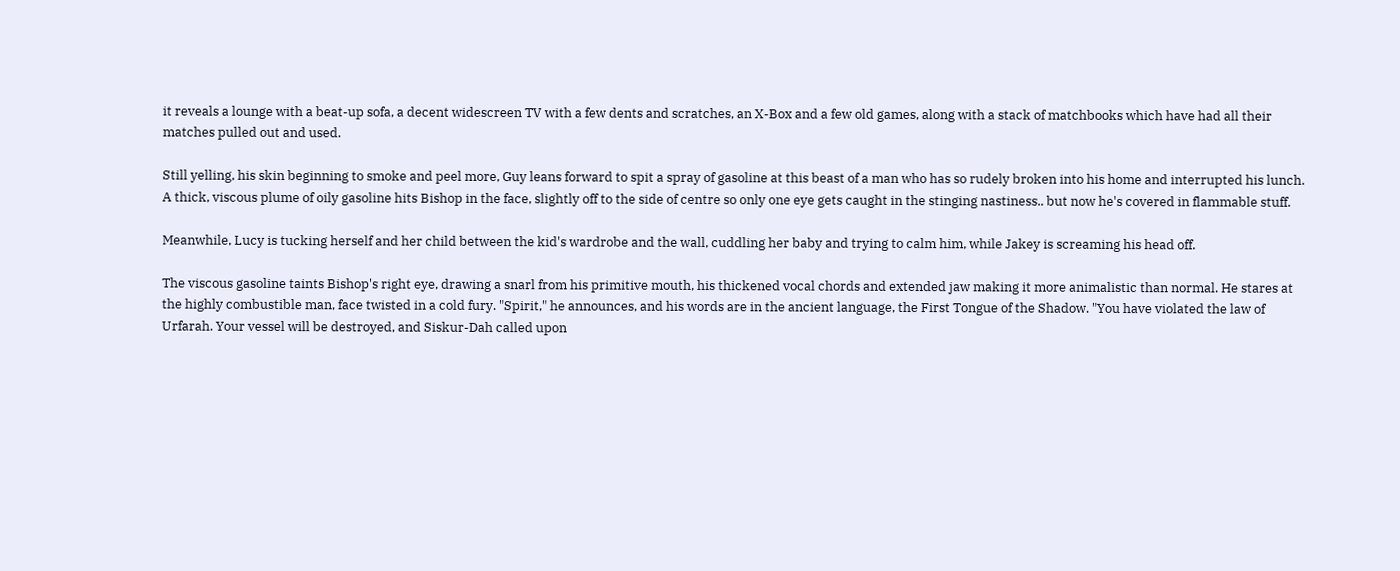it reveals a lounge with a beat-up sofa, a decent widescreen TV with a few dents and scratches, an X-Box and a few old games, along with a stack of matchbooks which have had all their matches pulled out and used.

Still yelling, his skin beginning to smoke and peel more, Guy leans forward to spit a spray of gasoline at this beast of a man who has so rudely broken into his home and interrupted his lunch. A thick, viscous plume of oily gasoline hits Bishop in the face, slightly off to the side of centre so only one eye gets caught in the stinging nastiness.. but now he's covered in flammable stuff.

Meanwhile, Lucy is tucking herself and her child between the kid's wardrobe and the wall, cuddling her baby and trying to calm him, while Jakey is screaming his head off.

The viscous gasoline taints Bishop's right eye, drawing a snarl from his primitive mouth, his thickened vocal chords and extended jaw making it more animalistic than normal. He stares at the highly combustible man, face twisted in a cold fury. "Spirit," he announces, and his words are in the ancient language, the First Tongue of the Shadow. "You have violated the law of Urfarah. Your vessel will be destroyed, and Siskur-Dah called upon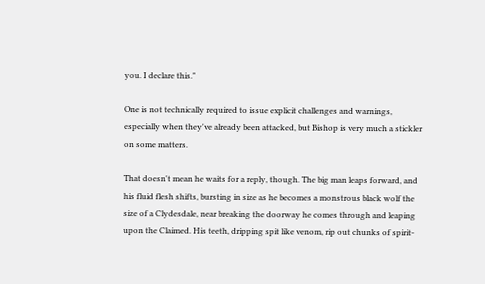you. I declare this."

One is not technically required to issue explicit challenges and warnings, especially when they've already been attacked, but Bishop is very much a stickler on some matters.

That doesn't mean he waits for a reply, though. The big man leaps forward, and his fluid flesh shifts, bursting in size as he becomes a monstrous black wolf the size of a Clydesdale, near breaking the doorway he comes through and leaping upon the Claimed. His teeth, dripping spit like venom, rip out chunks of spirit-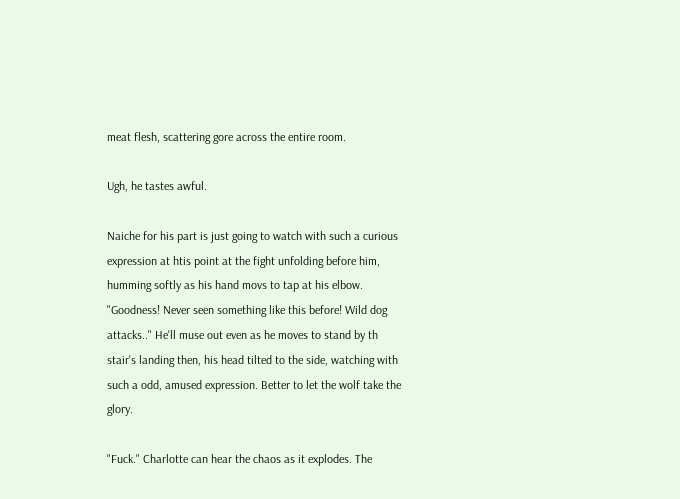meat flesh, scattering gore across the entire room.

Ugh, he tastes awful.

Naiche for his part is just going to watch with such a curious expression at htis point at the fight unfolding before him, humming softly as his hand movs to tap at his elbow. "Goodness! Never seen something like this before! Wild dog attacks.." He'll muse out even as he moves to stand by th stair's landing then, his head tilted to the side, watching with such a odd, amused expression. Better to let the wolf take the glory.

"Fuck." Charlotte can hear the chaos as it explodes. The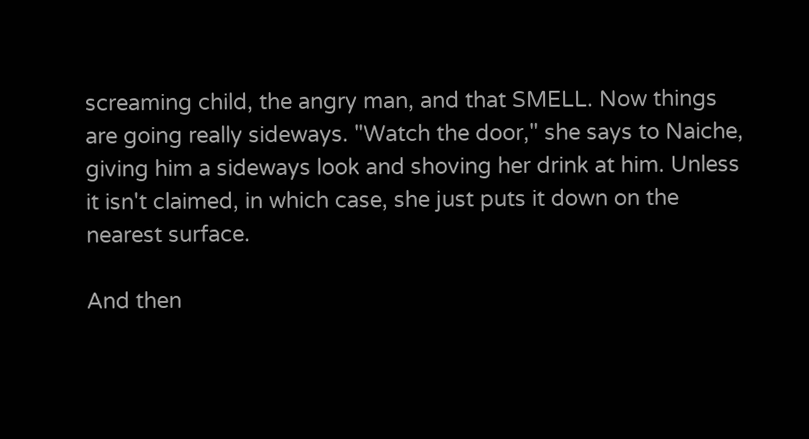screaming child, the angry man, and that SMELL. Now things are going really sideways. "Watch the door," she says to Naiche, giving him a sideways look and shoving her drink at him. Unless it isn't claimed, in which case, she just puts it down on the nearest surface.

And then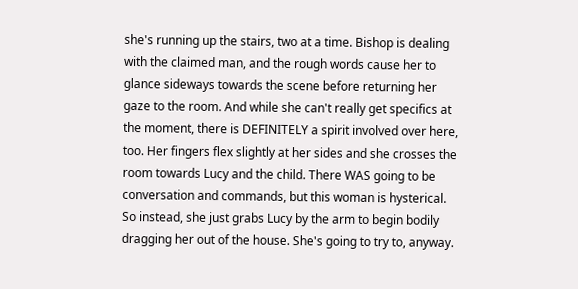she's running up the stairs, two at a time. Bishop is dealing with the claimed man, and the rough words cause her to glance sideways towards the scene before returning her gaze to the room. And while she can't really get specifics at the moment, there is DEFINITELY a spirit involved over here, too. Her fingers flex slightly at her sides and she crosses the room towards Lucy and the child. There WAS going to be conversation and commands, but this woman is hysterical. So instead, she just grabs Lucy by the arm to begin bodily dragging her out of the house. She's going to try to, anyway.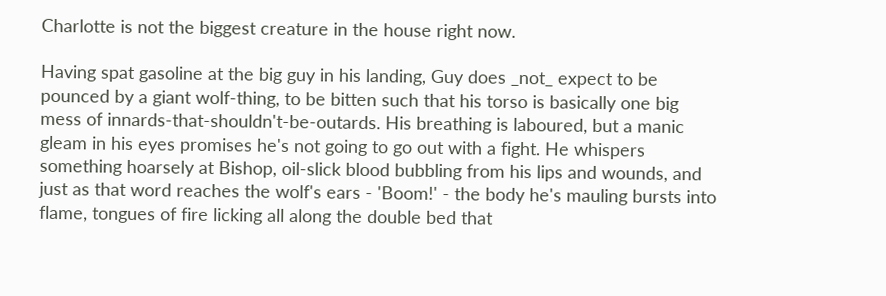Charlotte is not the biggest creature in the house right now.

Having spat gasoline at the big guy in his landing, Guy does _not_ expect to be pounced by a giant wolf-thing, to be bitten such that his torso is basically one big mess of innards-that-shouldn't-be-outards. His breathing is laboured, but a manic gleam in his eyes promises he's not going to go out with a fight. He whispers something hoarsely at Bishop, oil-slick blood bubbling from his lips and wounds, and just as that word reaches the wolf's ears - 'Boom!' - the body he's mauling bursts into flame, tongues of fire licking all along the double bed that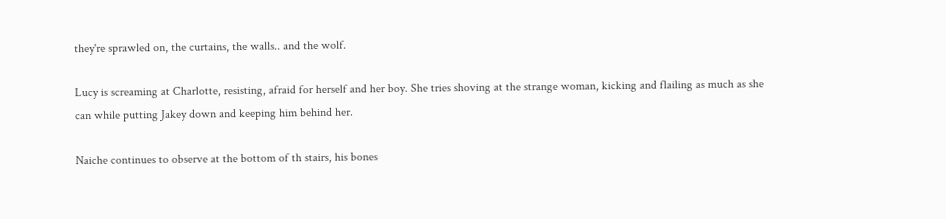they're sprawled on, the curtains, the walls.. and the wolf.

Lucy is screaming at Charlotte, resisting, afraid for herself and her boy. She tries shoving at the strange woman, kicking and flailing as much as she can while putting Jakey down and keeping him behind her.

Naiche continues to observe at the bottom of th stairs, his bones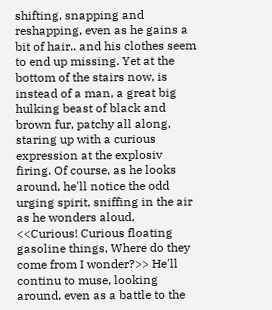shifting, snapping and reshapping, even as he gains a bit of hair.. and his clothes seem to end up missing. Yet at the bottom of the stairs now, is instead of a man, a great big hulking beast of black and brown fur, patchy all along, staring up with a curious expression at the explosiv firing. Of course, as he looks around, he'll notice the odd urging spirit, sniffing in the air as he wonders aloud, <<Curious! Curious floating gasoline things, Where do they come from I wonder?>> He'll continu to muse, looking around, even as a battle to the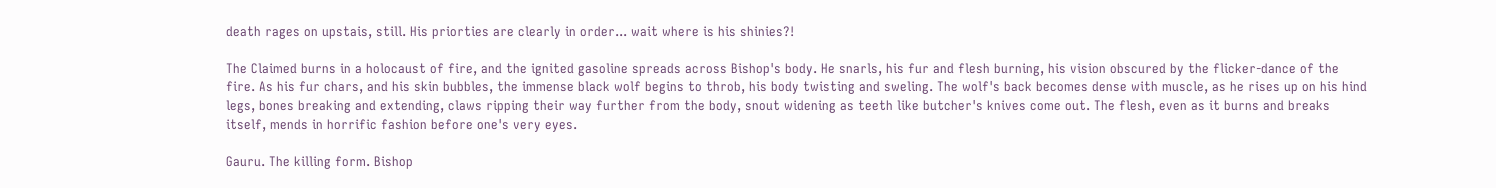death rages on upstais, still. His priorties are clearly in order... wait where is his shinies?!

The Claimed burns in a holocaust of fire, and the ignited gasoline spreads across Bishop's body. He snarls, his fur and flesh burning, his vision obscured by the flicker-dance of the fire. As his fur chars, and his skin bubbles, the immense black wolf begins to throb, his body twisting and sweling. The wolf's back becomes dense with muscle, as he rises up on his hind legs, bones breaking and extending, claws ripping their way further from the body, snout widening as teeth like butcher's knives come out. The flesh, even as it burns and breaks itself, mends in horrific fashion before one's very eyes.

Gauru. The killing form. Bishop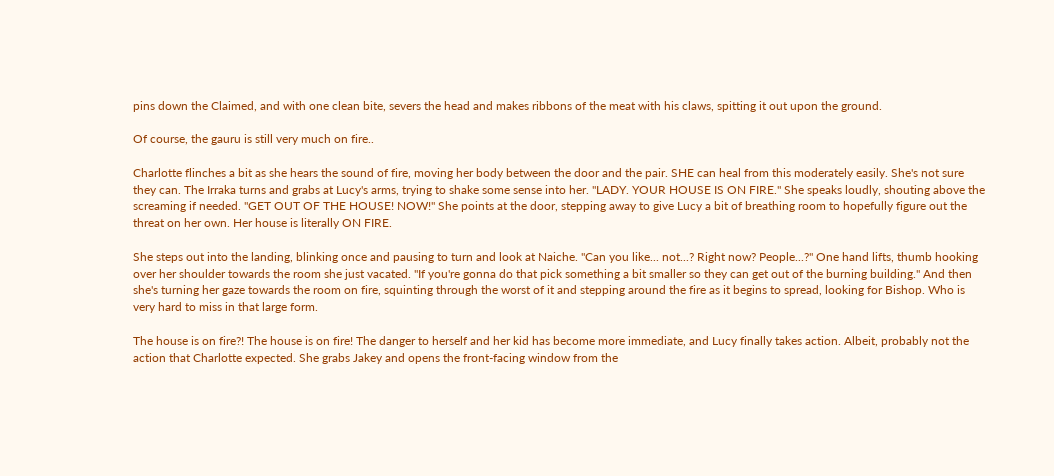pins down the Claimed, and with one clean bite, severs the head and makes ribbons of the meat with his claws, spitting it out upon the ground.

Of course, the gauru is still very much on fire..

Charlotte flinches a bit as she hears the sound of fire, moving her body between the door and the pair. SHE can heal from this moderately easily. She's not sure they can. The Irraka turns and grabs at Lucy's arms, trying to shake some sense into her. "LADY. YOUR HOUSE IS ON FIRE." She speaks loudly, shouting above the screaming if needed. "GET OUT OF THE HOUSE! NOW!" She points at the door, stepping away to give Lucy a bit of breathing room to hopefully figure out the threat on her own. Her house is literally ON FIRE.

She steps out into the landing, blinking once and pausing to turn and look at Naiche. "Can you like... not...? Right now? People...?" One hand lifts, thumb hooking over her shoulder towards the room she just vacated. "If you're gonna do that pick something a bit smaller so they can get out of the burning building." And then she's turning her gaze towards the room on fire, squinting through the worst of it and stepping around the fire as it begins to spread, looking for Bishop. Who is very hard to miss in that large form.

The house is on fire?! The house is on fire! The danger to herself and her kid has become more immediate, and Lucy finally takes action. Albeit, probably not the action that Charlotte expected. She grabs Jakey and opens the front-facing window from the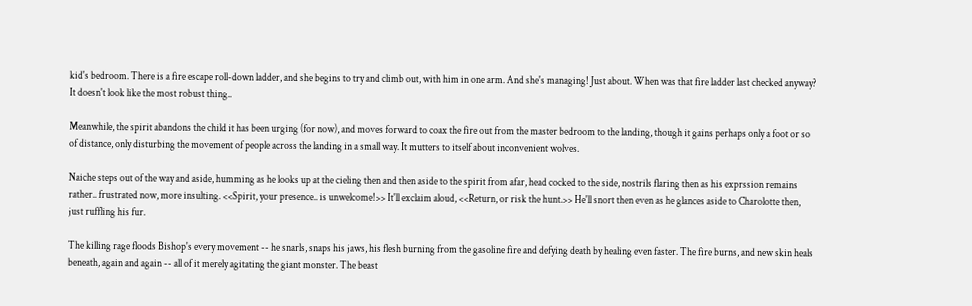kid's bedroom. There is a fire escape roll-down ladder, and she begins to try and climb out, with him in one arm. And she's managing! Just about. When was that fire ladder last checked anyway? It doesn't look like the most robust thing..

Meanwhile, the spirit abandons the child it has been urging (for now), and moves forward to coax the fire out from the master bedroom to the landing, though it gains perhaps only a foot or so of distance, only disturbing the movement of people across the landing in a small way. It mutters to itself about inconvenient wolves.

Naiche steps out of the way and aside, humming as he looks up at the cieling then and then aside to the spirit from afar, head cocked to the side, nostrils flaring then as his exprssion remains rather.. frustrated now, more insulting. <<Spirit, your presence.. is unwelcome!>> It'll exclaim aloud, <<Return, or risk the hunt.>> He'll snort then even as he glances aside to Charolotte then, just ruffling his fur.

The killing rage floods Bishop's every movement -- he snarls, snaps his jaws, his flesh burning from the gasoline fire and defying death by healing even faster. The fire burns, and new skin heals beneath, again and again -- all of it merely agitating the giant monster. The beast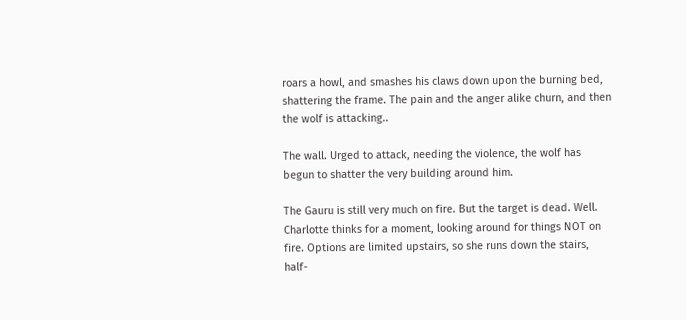roars a howl, and smashes his claws down upon the burning bed, shattering the frame. The pain and the anger alike churn, and then the wolf is attacking..

The wall. Urged to attack, needing the violence, the wolf has begun to shatter the very building around him.

The Gauru is still very much on fire. But the target is dead. Well. Charlotte thinks for a moment, looking around for things NOT on fire. Options are limited upstairs, so she runs down the stairs, half-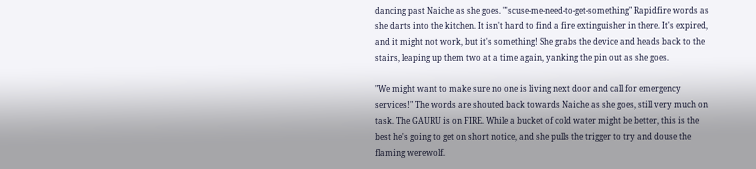dancing past Naiche as she goes. "'scuse-me-need-to-get-something" Rapidfire words as she darts into the kitchen. It isn't hard to find a fire extinguisher in there. It's expired, and it might not work, but it's something! She grabs the device and heads back to the stairs, leaping up them two at a time again, yanking the pin out as she goes.

"We might want to make sure no one is living next door and call for emergency services!" The words are shouted back towards Naiche as she goes, still very much on task. The GAURU is on FIRE. While a bucket of cold water might be better, this is the best he's going to get on short notice, and she pulls the trigger to try and douse the flaming werewolf.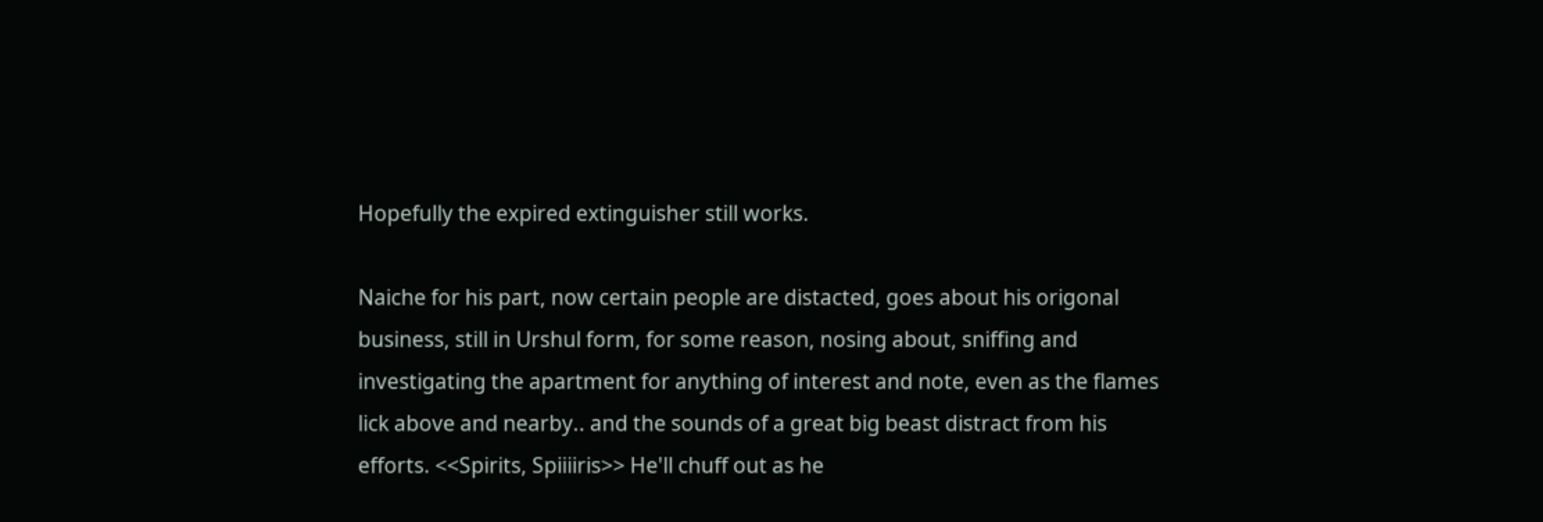Hopefully the expired extinguisher still works.

Naiche for his part, now certain people are distacted, goes about his origonal business, still in Urshul form, for some reason, nosing about, sniffing and investigating the apartment for anything of interest and note, even as the flames lick above and nearby.. and the sounds of a great big beast distract from his efforts. <<Spirits, Spiiiiris>> He'll chuff out as he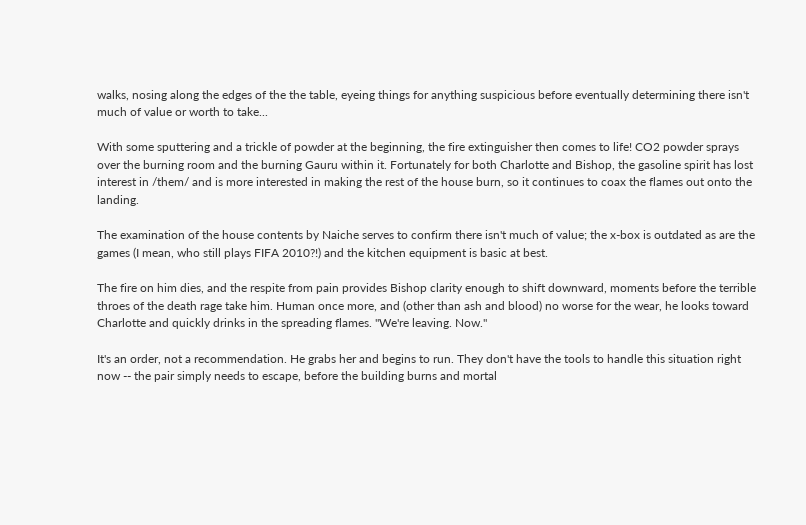walks, nosing along the edges of the the table, eyeing things for anything suspicious before eventually determining there isn't much of value or worth to take...

With some sputtering and a trickle of powder at the beginning, the fire extinguisher then comes to life! CO2 powder sprays over the burning room and the burning Gauru within it. Fortunately for both Charlotte and Bishop, the gasoline spirit has lost interest in /them/ and is more interested in making the rest of the house burn, so it continues to coax the flames out onto the landing.

The examination of the house contents by Naiche serves to confirm there isn't much of value; the x-box is outdated as are the games (I mean, who still plays FIFA 2010?!) and the kitchen equipment is basic at best.

The fire on him dies, and the respite from pain provides Bishop clarity enough to shift downward, moments before the terrible throes of the death rage take him. Human once more, and (other than ash and blood) no worse for the wear, he looks toward Charlotte and quickly drinks in the spreading flames. "We're leaving. Now."

It's an order, not a recommendation. He grabs her and begins to run. They don't have the tools to handle this situation right now -- the pair simply needs to escape, before the building burns and mortal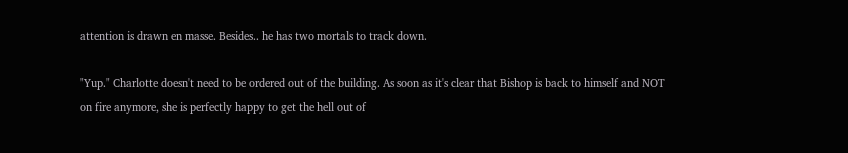attention is drawn en masse. Besides.. he has two mortals to track down.

"Yup." Charlotte doesn't need to be ordered out of the building. As soon as it's clear that Bishop is back to himself and NOT on fire anymore, she is perfectly happy to get the hell out of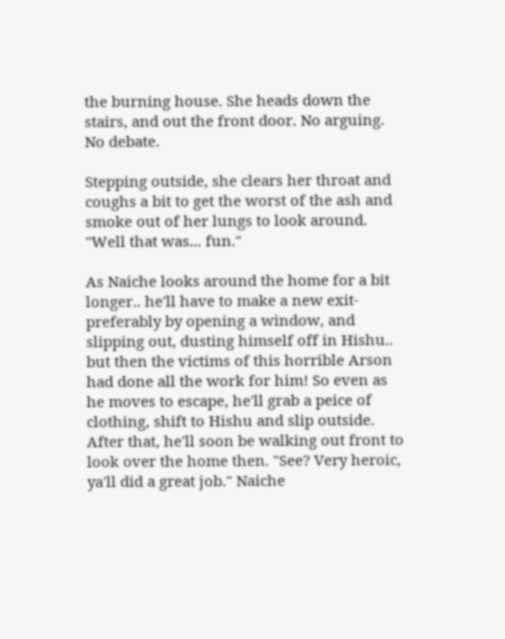the burning house. She heads down the stairs, and out the front door. No arguing. No debate.

Stepping outside, she clears her throat and coughs a bit to get the worst of the ash and smoke out of her lungs to look around. "Well that was... fun."

As Naiche looks around the home for a bit longer.. he'll have to make a new exit- preferably by opening a window, and slipping out, dusting himself off in Hishu.. but then the victims of this horrible Arson had done all the work for him! So even as he moves to escape, he'll grab a peice of clothing, shift to Hishu and slip outside. After that, he'll soon be walking out front to look over the home then. "See? Very heroic, ya'll did a great job." Naiche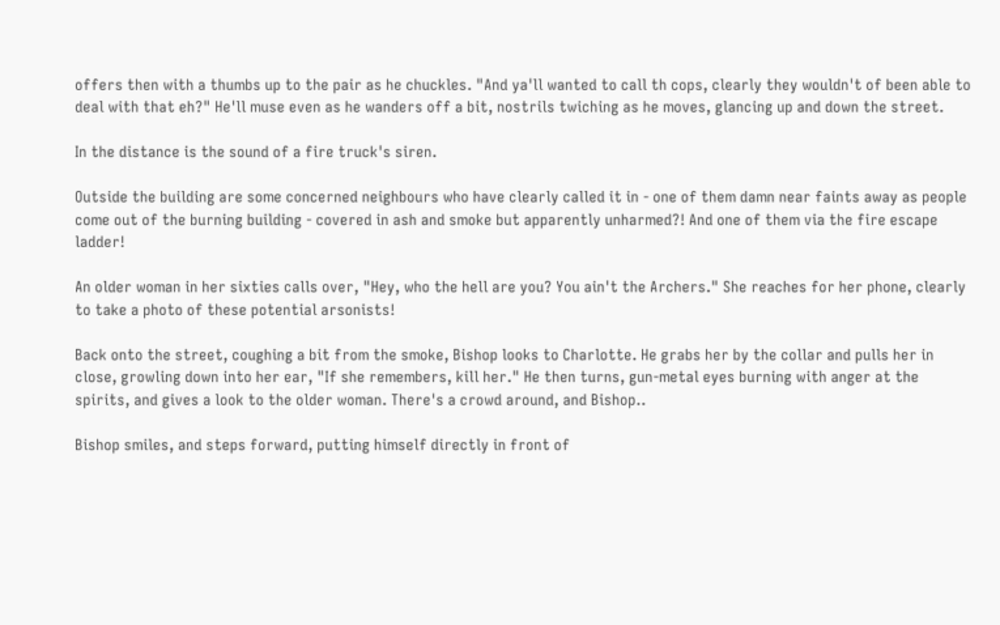offers then with a thumbs up to the pair as he chuckles. "And ya'll wanted to call th cops, clearly they wouldn't of been able to deal with that eh?" He'll muse even as he wanders off a bit, nostrils twiching as he moves, glancing up and down the street.

In the distance is the sound of a fire truck's siren.

Outside the building are some concerned neighbours who have clearly called it in - one of them damn near faints away as people come out of the burning building - covered in ash and smoke but apparently unharmed?! And one of them via the fire escape ladder!

An older woman in her sixties calls over, "Hey, who the hell are you? You ain't the Archers." She reaches for her phone, clearly to take a photo of these potential arsonists!

Back onto the street, coughing a bit from the smoke, Bishop looks to Charlotte. He grabs her by the collar and pulls her in close, growling down into her ear, "If she remembers, kill her." He then turns, gun-metal eyes burning with anger at the spirits, and gives a look to the older woman. There's a crowd around, and Bishop..

Bishop smiles, and steps forward, putting himself directly in front of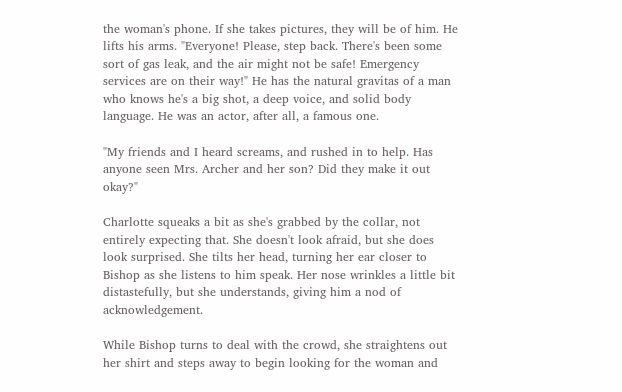the woman's phone. If she takes pictures, they will be of him. He lifts his arms. "Everyone! Please, step back. There's been some sort of gas leak, and the air might not be safe! Emergency services are on their way!" He has the natural gravitas of a man who knows he's a big shot, a deep voice, and solid body language. He was an actor, after all, a famous one.

"My friends and I heard screams, and rushed in to help. Has anyone seen Mrs. Archer and her son? Did they make it out okay?"

Charlotte squeaks a bit as she's grabbed by the collar, not entirely expecting that. She doesn't look afraid, but she does look surprised. She tilts her head, turning her ear closer to Bishop as she listens to him speak. Her nose wrinkles a little bit distastefully, but she understands, giving him a nod of acknowledgement.

While Bishop turns to deal with the crowd, she straightens out her shirt and steps away to begin looking for the woman and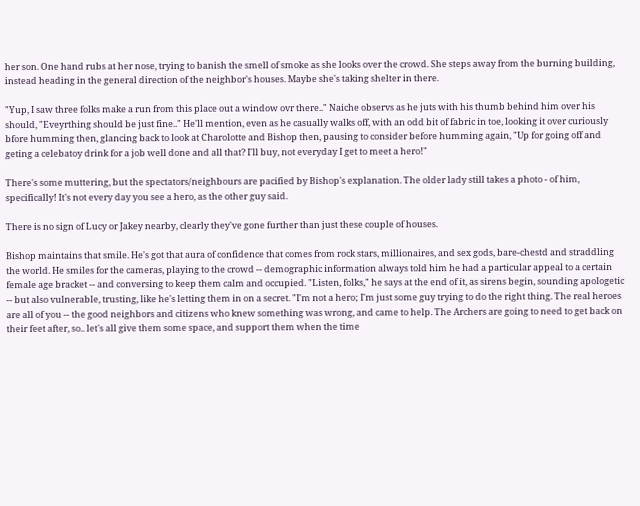her son. One hand rubs at her nose, trying to banish the smell of smoke as she looks over the crowd. She steps away from the burning building, instead heading in the general direction of the neighbor's houses. Maybe she's taking shelter in there.

"Yup, I saw three folks make a run from this place out a window ovr there.." Naiche observs as he juts with his thumb behind him over his should, "Eveyrthing should be just fine.." He'll mention, even as he casually walks off, with an odd bit of fabric in toe, looking it over curiously bfore humming then, glancing back to look at Charolotte and Bishop then, pausing to consider before humming again, "Up for going off and geting a celebatoy drink for a job well done and all that? I'll buy, not everyday I get to meet a hero!"

There's some muttering, but the spectators/neighbours are pacified by Bishop's explanation. The older lady still takes a photo - of him, specifically! It's not every day you see a hero, as the other guy said.

There is no sign of Lucy or Jakey nearby, clearly they've gone further than just these couple of houses.

Bishop maintains that smile. He's got that aura of confidence that comes from rock stars, millionaires, and sex gods, bare-chestd and straddling the world. He smiles for the cameras, playing to the crowd -- demographic information always told him he had a particular appeal to a certain female age bracket -- and conversing to keep them calm and occupied. "Listen, folks," he says at the end of it, as sirens begin, sounding apologetic -- but also vulnerable, trusting, like he's letting them in on a secret. "I'm not a hero; I'm just some guy trying to do the right thing. The real heroes are all of you -- the good neighbors and citizens who knew something was wrong, and came to help. The Archers are going to need to get back on their feet after, so.. let's all give them some space, and support them when the time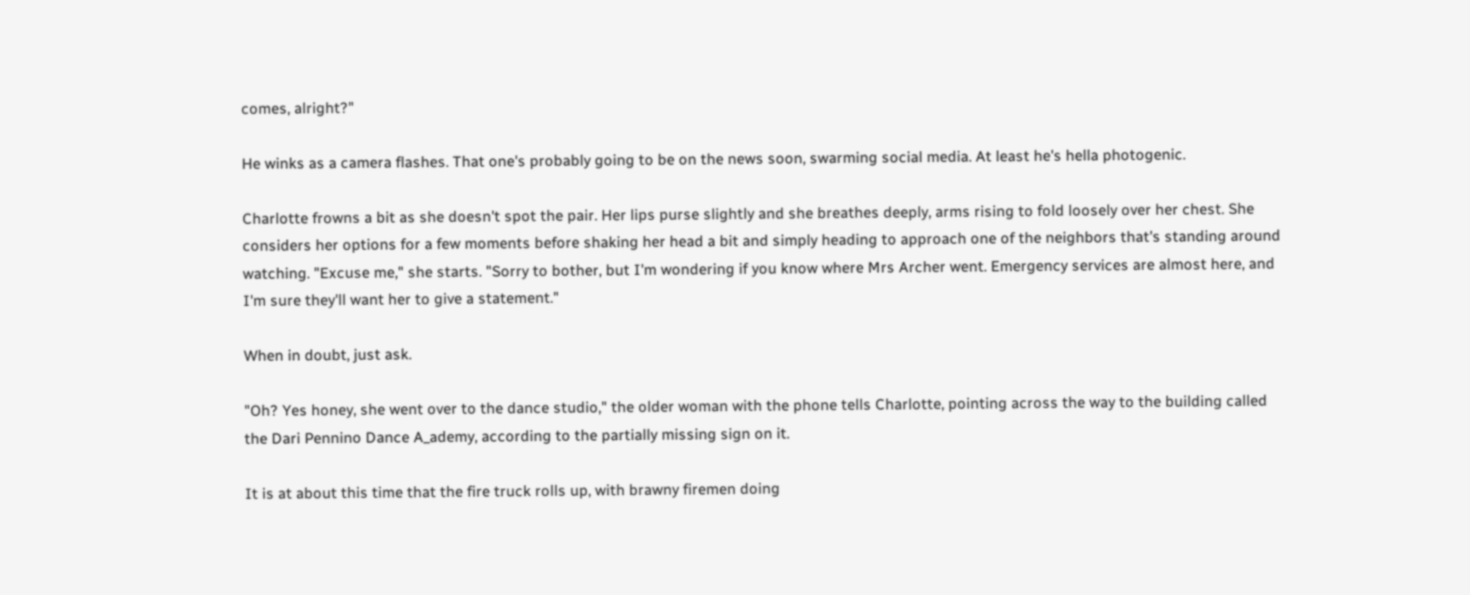comes, alright?"

He winks as a camera flashes. That one's probably going to be on the news soon, swarming social media. At least he's hella photogenic.

Charlotte frowns a bit as she doesn't spot the pair. Her lips purse slightly and she breathes deeply, arms rising to fold loosely over her chest. She considers her options for a few moments before shaking her head a bit and simply heading to approach one of the neighbors that's standing around watching. "Excuse me," she starts. "Sorry to bother, but I'm wondering if you know where Mrs Archer went. Emergency services are almost here, and I'm sure they'll want her to give a statement."

When in doubt, just ask.

"Oh? Yes honey, she went over to the dance studio," the older woman with the phone tells Charlotte, pointing across the way to the building called the Dari Pennino Dance A_ademy, according to the partially missing sign on it.

It is at about this time that the fire truck rolls up, with brawny firemen doing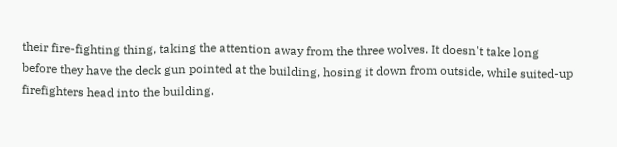their fire-fighting thing, taking the attention away from the three wolves. It doesn't take long before they have the deck gun pointed at the building, hosing it down from outside, while suited-up firefighters head into the building.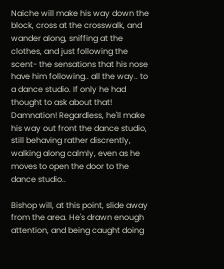Naiche will make his way down the block, cross at the crosswalk, and wander along, sniffing at the clothes, and just following the scent- the sensations that his nose have him following.. all the way.. to a dance studio. If only he had thought to ask about that! Damnation! Regardless, he'll make his way out front the dance studio, still behaving rather discrently, walking along calmly, even as he moves to open the door to the dance studio..

Bishop will, at this point, slide away from the area. He's drawn enough attention, and being caught doing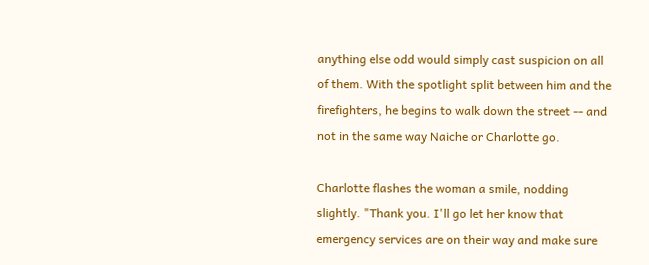anything else odd would simply cast suspicion on all of them. With the spotlight split between him and the firefighters, he begins to walk down the street -- and not in the same way Naiche or Charlotte go.

Charlotte flashes the woman a smile, nodding slightly. "Thank you. I'll go let her know that emergency services are on their way and make sure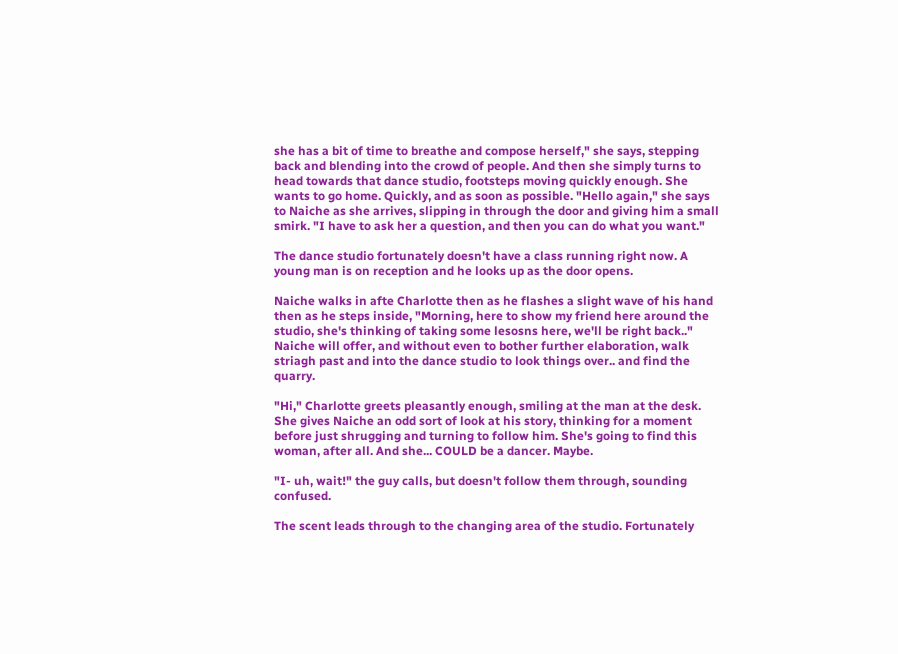she has a bit of time to breathe and compose herself," she says, stepping back and blending into the crowd of people. And then she simply turns to head towards that dance studio, footsteps moving quickly enough. She wants to go home. Quickly, and as soon as possible. "Hello again," she says to Naiche as she arrives, slipping in through the door and giving him a small smirk. "I have to ask her a question, and then you can do what you want."

The dance studio fortunately doesn't have a class running right now. A young man is on reception and he looks up as the door opens.

Naiche walks in afte Charlotte then as he flashes a slight wave of his hand then as he steps inside, "Morning, here to show my friend here around the studio, she's thinking of taking some lesosns here, we'll be right back.." Naiche will offer, and without even to bother further elaboration, walk striagh past and into the dance studio to look things over.. and find the quarry.

"Hi," Charlotte greets pleasantly enough, smiling at the man at the desk. She gives Naiche an odd sort of look at his story, thinking for a moment before just shrugging and turning to follow him. She's going to find this woman, after all. And she... COULD be a dancer. Maybe.

"I- uh, wait!" the guy calls, but doesn't follow them through, sounding confused.

The scent leads through to the changing area of the studio. Fortunately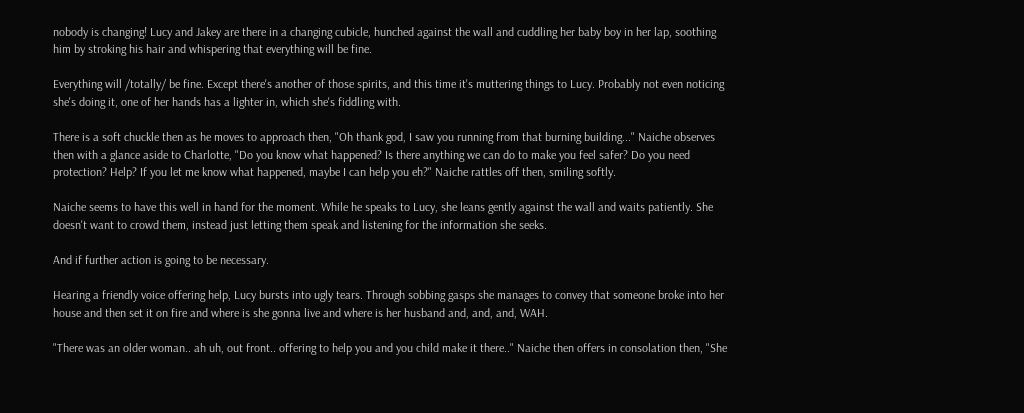nobody is changing! Lucy and Jakey are there in a changing cubicle, hunched against the wall and cuddling her baby boy in her lap, soothing him by stroking his hair and whispering that everything will be fine.

Everything will /totally/ be fine. Except there's another of those spirits, and this time it's muttering things to Lucy. Probably not even noticing she's doing it, one of her hands has a lighter in, which she's fiddling with.

There is a soft chuckle then as he moves to approach then, "Oh thank god, I saw you running from that burning building..." Naiche observes then with a glance aside to Charlotte, "Do you know what happened? Is there anything we can do to make you feel safer? Do you need protection? Help? If you let me know what happened, maybe I can help you eh?" Naiche rattles off then, smiling softly.

Naiche seems to have this well in hand for the moment. While he speaks to Lucy, she leans gently against the wall and waits patiently. She doesn't want to crowd them, instead just letting them speak and listening for the information she seeks.

And if further action is going to be necessary.

Hearing a friendly voice offering help, Lucy bursts into ugly tears. Through sobbing gasps she manages to convey that someone broke into her house and then set it on fire and where is she gonna live and where is her husband and, and, and, WAH.

"There was an older woman.. ah uh, out front.. offering to help you and you child make it there.." Naiche then offers in consolation then, "She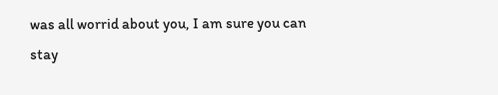was all worrid about you, I am sure you can stay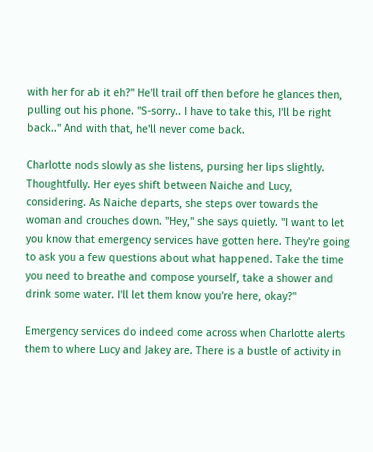with her for ab it eh?" He'll trail off then before he glances then, pulling out his phone. "S-sorry.. I have to take this, I'll be right back.." And with that, he'll never come back.

Charlotte nods slowly as she listens, pursing her lips slightly. Thoughtfully. Her eyes shift between Naiche and Lucy, considering. As Naiche departs, she steps over towards the woman and crouches down. "Hey," she says quietly. "I want to let you know that emergency services have gotten here. They're going to ask you a few questions about what happened. Take the time you need to breathe and compose yourself, take a shower and drink some water. I'll let them know you're here, okay?"

Emergency services do indeed come across when Charlotte alerts them to where Lucy and Jakey are. There is a bustle of activity in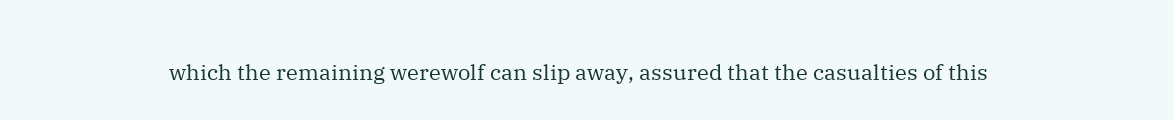which the remaining werewolf can slip away, assured that the casualties of this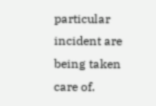particular incident are being taken care of.